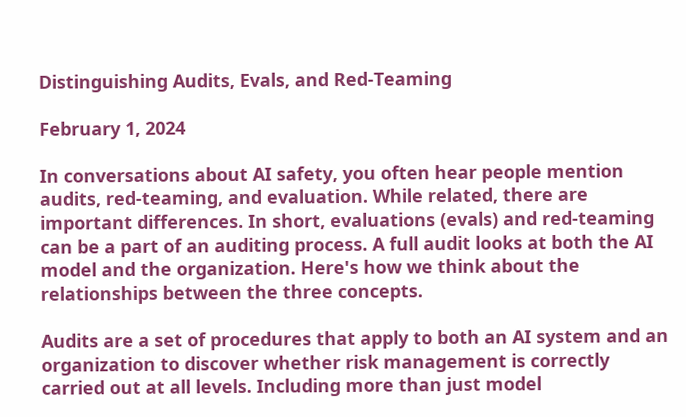Distinguishing Audits, Evals, and Red-Teaming

February 1, 2024

In conversations about AI safety, you often hear people mention audits, red-teaming, and evaluation. While related, there are important differences. In short, evaluations (evals) and red-teaming can be a part of an auditing process. A full audit looks at both the AI model and the organization. Here's how we think about the relationships between the three concepts.

Audits are a set of procedures that apply to both an AI system and an organization to discover whether risk management is correctly carried out at all levels. Including more than just model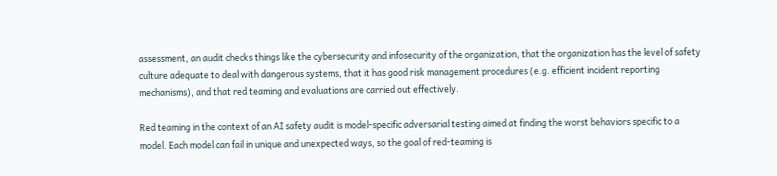assessment, an audit checks things like the cybersecurity and infosecurity of the organization, that the organization has the level of safety culture adequate to deal with dangerous systems, that it has good risk management procedures (e.g. efficient incident reporting mechanisms), and that red teaming and evaluations are carried out effectively.

Red teaming in the context of an AI safety audit is model-specific adversarial testing aimed at finding the worst behaviors specific to a model. Each model can fail in unique and unexpected ways, so the goal of red-teaming is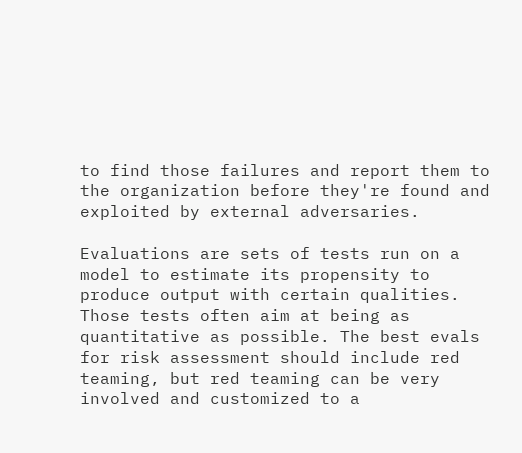to find those failures and report them to the organization before they're found and exploited by external adversaries.

Evaluations are sets of tests run on a model to estimate its propensity to produce output with certain qualities. Those tests often aim at being as quantitative as possible. The best evals for risk assessment should include red teaming, but red teaming can be very involved and customized to a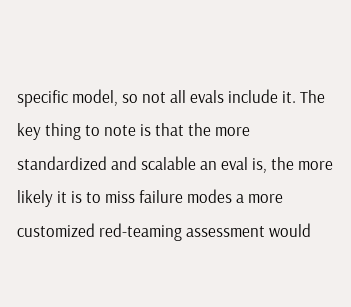specific model, so not all evals include it. The key thing to note is that the more standardized and scalable an eval is, the more likely it is to miss failure modes a more customized red-teaming assessment would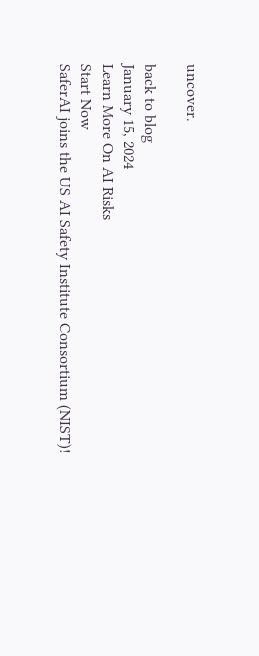uncover.

back to blog
January 15, 2024
Learn More On AI Risks
Start Now
SaferAI joins the US AI Safety Institute Consortium (NIST)!